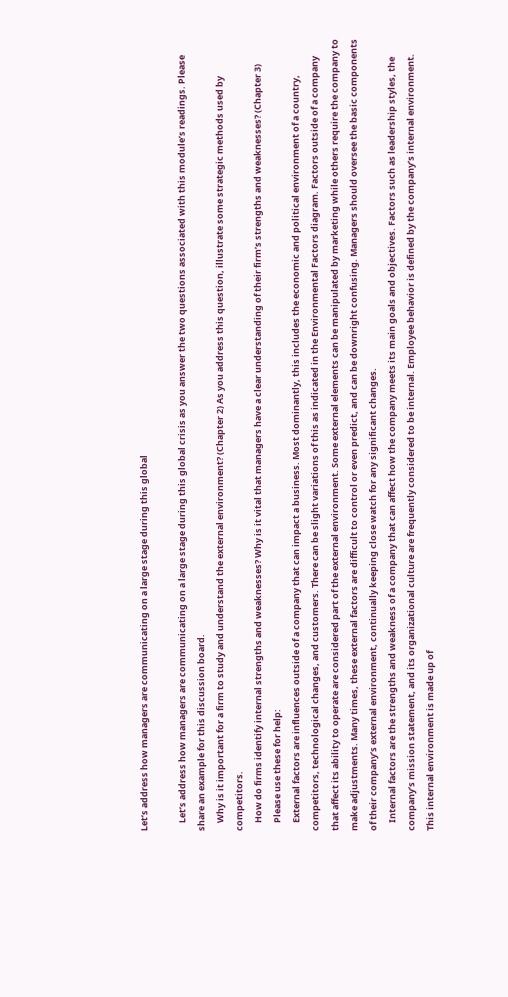Let’s address how managers are communicating on a large stage during this global

    Let’s address how managers are communicating on a large stage during this global crisis as you answer the two questions associated with this module’s readings. Please share an example for this discussion board.
    Why is it important for a firm to study and understand the external environment? (Chapter 2) As you address this question, illustrate some strategic methods used by competitors.
    How do firms identify internal strengths and weaknesses? Why is it vital that managers have a clear understanding of their firm’s strengths and weaknesses? (Chapter 3)
    Please use these for help:
    External factors are influences outside of a company that can impact a business. Most dominantly, this includes the economic and political environment of a country, competitors, technological changes, and customers. There can be slight variations of this as indicated in the Environmental Factors diagram. Factors outside of a company that affect its ability to operate are considered part of the external environment. Some external elements can be manipulated by marketing while others require the company to make adjustments. Many times, these external factors are difficult to control or even predict, and can be downright confusing. Managers should oversee the basic components of their company’s external environment, continually keeping close watch for any significant changes.
    Internal factors are the strengths and weakness of a company that can affect how the company meets its main goals and objectives. Factors such as leadership styles, the company’s mission statement, and its organizational culture are frequently considered to be internal. Employee behavior is defined by the company’s internal environment. This internal environment is made up of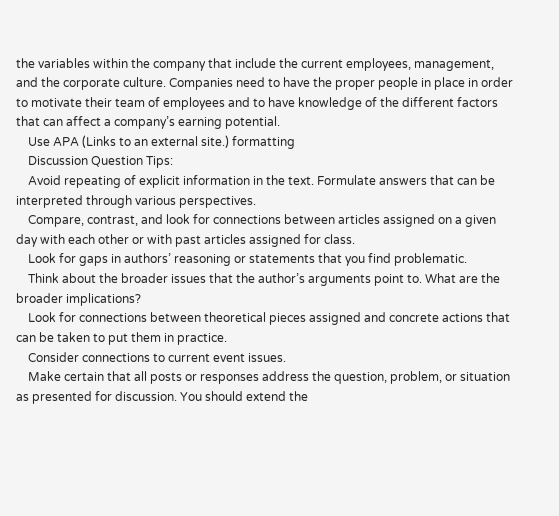the variables within the company that include the current employees, management, and the corporate culture. Companies need to have the proper people in place in order to motivate their team of employees and to have knowledge of the different factors that can affect a company’s earning potential.
    Use APA (Links to an external site.) formatting
    Discussion Question Tips:
    Avoid repeating of explicit information in the text. Formulate answers that can be interpreted through various perspectives.
    Compare, contrast, and look for connections between articles assigned on a given day with each other or with past articles assigned for class.
    Look for gaps in authors’ reasoning or statements that you find problematic.
    Think about the broader issues that the author’s arguments point to. What are the broader implications?
    Look for connections between theoretical pieces assigned and concrete actions that can be taken to put them in practice.
    Consider connections to current event issues.
    Make certain that all posts or responses address the question, problem, or situation as presented for discussion. You should extend the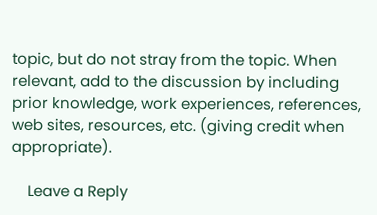topic, but do not stray from the topic. When relevant, add to the discussion by including prior knowledge, work experiences, references, web sites, resources, etc. (giving credit when appropriate).

    Leave a Reply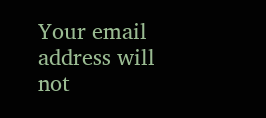Your email address will not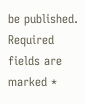be published. Required fields are marked *